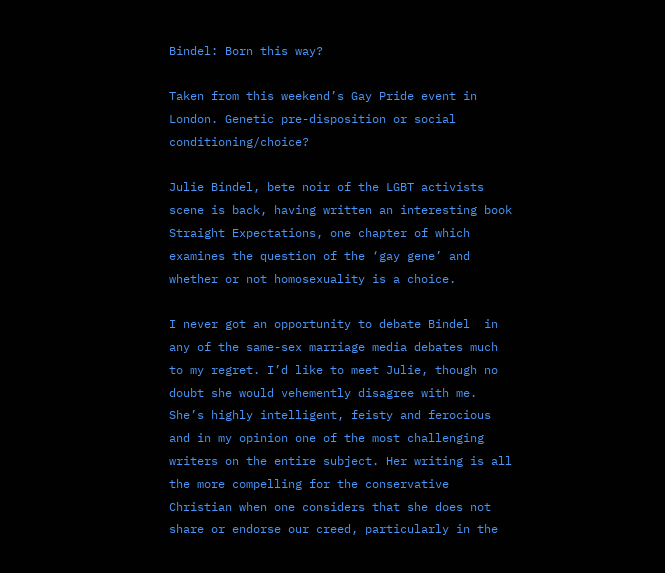Bindel: Born this way?

Taken from this weekend’s Gay Pride event in London. Genetic pre-disposition or social conditioning/choice?

Julie Bindel, bete noir of the LGBT activists scene is back, having written an interesting book Straight Expectations, one chapter of which examines the question of the ‘gay gene’ and whether or not homosexuality is a choice.

I never got an opportunity to debate Bindel  in any of the same-sex marriage media debates much to my regret. I’d like to meet Julie, though no doubt she would vehemently disagree with me. She’s highly intelligent, feisty and ferocious and in my opinion one of the most challenging writers on the entire subject. Her writing is all the more compelling for the conservative Christian when one considers that she does not share or endorse our creed, particularly in the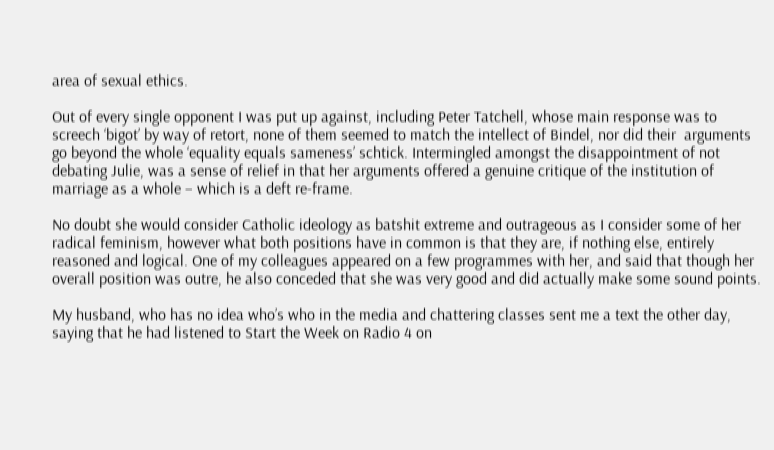area of sexual ethics.

Out of every single opponent I was put up against, including Peter Tatchell, whose main response was to screech ‘bigot’ by way of retort, none of them seemed to match the intellect of Bindel, nor did their  arguments go beyond the whole ‘equality equals sameness’ schtick. Intermingled amongst the disappointment of not debating Julie, was a sense of relief in that her arguments offered a genuine critique of the institution of marriage as a whole – which is a deft re-frame.

No doubt she would consider Catholic ideology as batshit extreme and outrageous as I consider some of her radical feminism, however what both positions have in common is that they are, if nothing else, entirely reasoned and logical. One of my colleagues appeared on a few programmes with her, and said that though her overall position was outre, he also conceded that she was very good and did actually make some sound points.

My husband, who has no idea who’s who in the media and chattering classes sent me a text the other day, saying that he had listened to Start the Week on Radio 4 on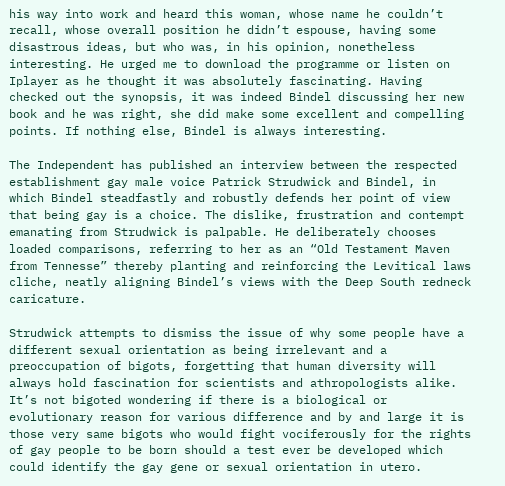his way into work and heard this woman, whose name he couldn’t recall, whose overall position he didn’t espouse, having some disastrous ideas, but who was, in his opinion, nonetheless interesting. He urged me to download the programme or listen on Iplayer as he thought it was absolutely fascinating. Having checked out the synopsis, it was indeed Bindel discussing her new book and he was right, she did make some excellent and compelling points. If nothing else, Bindel is always interesting.

The Independent has published an interview between the respected establishment gay male voice Patrick Strudwick and Bindel, in which Bindel steadfastly and robustly defends her point of view that being gay is a choice. The dislike, frustration and contempt emanating from Strudwick is palpable. He deliberately chooses loaded comparisons, referring to her as an “Old Testament Maven from Tennesse” thereby planting and reinforcing the Levitical laws cliche, neatly aligning Bindel’s views with the Deep South redneck caricature.

Strudwick attempts to dismiss the issue of why some people have a different sexual orientation as being irrelevant and a preoccupation of bigots, forgetting that human diversity will always hold fascination for scientists and athropologists alike. It’s not bigoted wondering if there is a biological or evolutionary reason for various difference and by and large it is those very same bigots who would fight vociferously for the rights of gay people to be born should a test ever be developed which could identify the gay gene or sexual orientation in utero.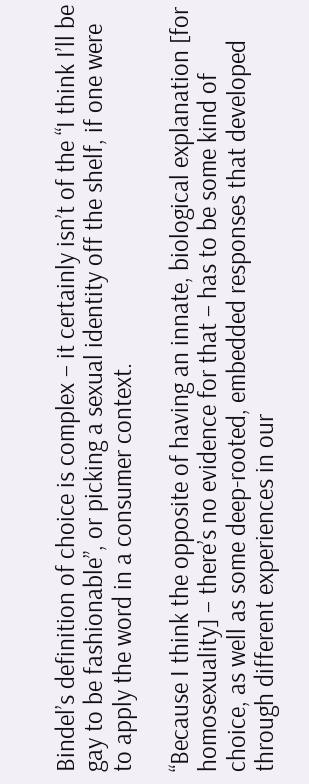Bindel’s definition of choice is complex – it certainly isn’t of the “I think I’ll be gay to be fashionable”, or picking a sexual identity off the shelf, if one were to apply the word in a consumer context.

“Because I think the opposite of having an innate, biological explanation [for homosexuality] – there’s no evidence for that – has to be some kind of choice, as well as some deep-rooted, embedded responses that developed through different experiences in our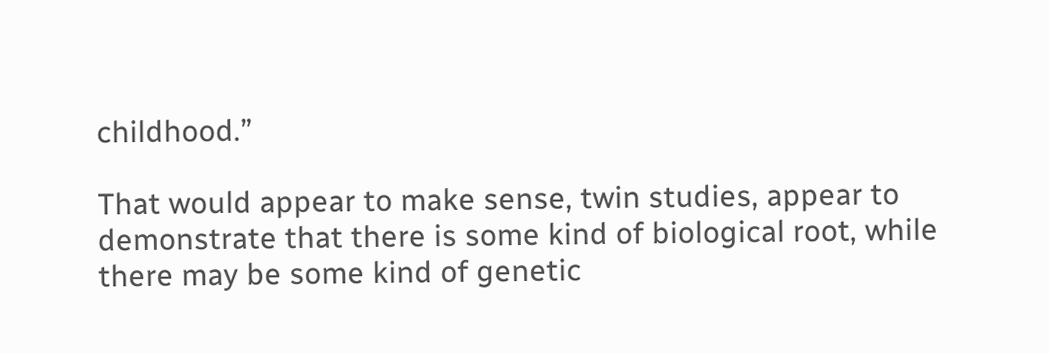childhood.”

That would appear to make sense, twin studies, appear to demonstrate that there is some kind of biological root, while there may be some kind of genetic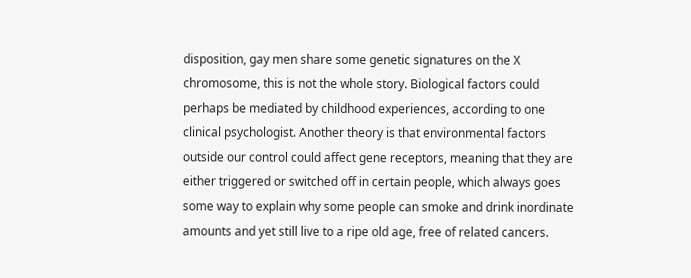disposition, gay men share some genetic signatures on the X chromosome, this is not the whole story. Biological factors could perhaps be mediated by childhood experiences, according to one clinical psychologist. Another theory is that environmental factors outside our control could affect gene receptors, meaning that they are either triggered or switched off in certain people, which always goes some way to explain why some people can smoke and drink inordinate amounts and yet still live to a ripe old age, free of related cancers.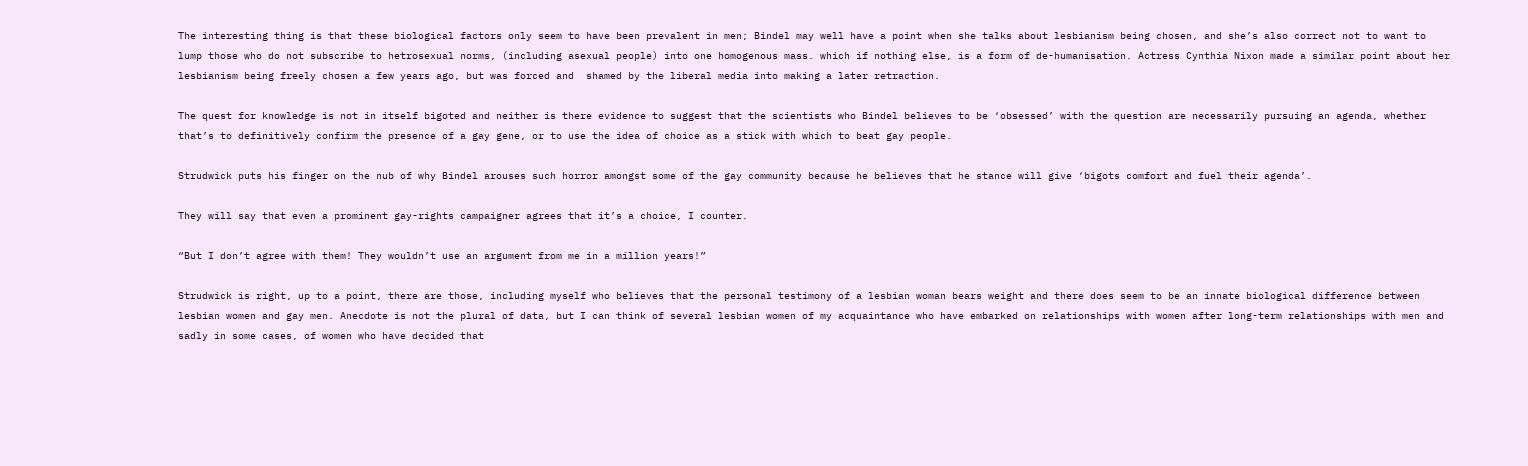The interesting thing is that these biological factors only seem to have been prevalent in men; Bindel may well have a point when she talks about lesbianism being chosen, and she’s also correct not to want to lump those who do not subscribe to hetrosexual norms, (including asexual people) into one homogenous mass. which if nothing else, is a form of de-humanisation. Actress Cynthia Nixon made a similar point about her lesbianism being freely chosen a few years ago, but was forced and  shamed by the liberal media into making a later retraction.

The quest for knowledge is not in itself bigoted and neither is there evidence to suggest that the scientists who Bindel believes to be ‘obsessed’ with the question are necessarily pursuing an agenda, whether that’s to definitively confirm the presence of a gay gene, or to use the idea of choice as a stick with which to beat gay people.

Strudwick puts his finger on the nub of why Bindel arouses such horror amongst some of the gay community because he believes that he stance will give ‘bigots comfort and fuel their agenda’.

They will say that even a prominent gay-rights campaigner agrees that it’s a choice, I counter.

“But I don’t agree with them! They wouldn’t use an argument from me in a million years!”

Strudwick is right, up to a point, there are those, including myself who believes that the personal testimony of a lesbian woman bears weight and there does seem to be an innate biological difference between lesbian women and gay men. Anecdote is not the plural of data, but I can think of several lesbian women of my acquaintance who have embarked on relationships with women after long-term relationships with men and sadly in some cases, of women who have decided that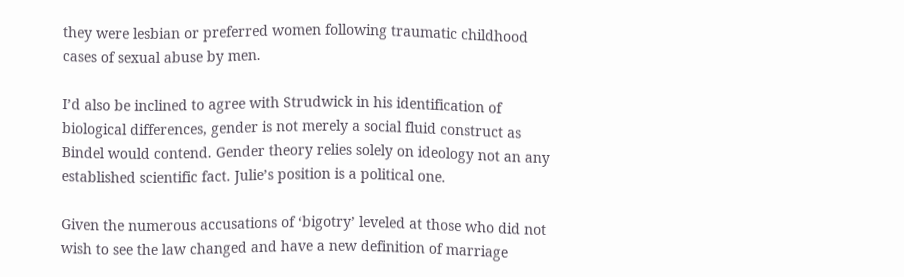they were lesbian or preferred women following traumatic childhood cases of sexual abuse by men.

I’d also be inclined to agree with Strudwick in his identification of biological differences, gender is not merely a social fluid construct as Bindel would contend. Gender theory relies solely on ideology not an any established scientific fact. Julie’s position is a political one.

Given the numerous accusations of ‘bigotry’ leveled at those who did not wish to see the law changed and have a new definition of marriage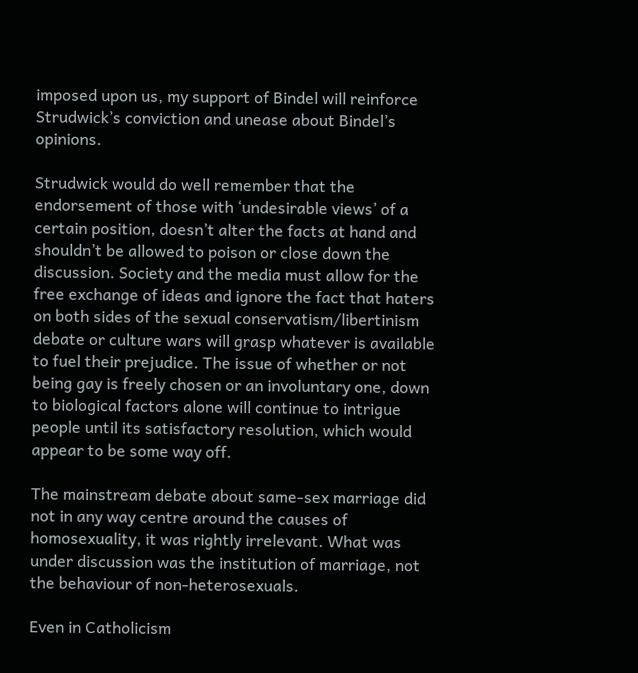imposed upon us, my support of Bindel will reinforce Strudwick’s conviction and unease about Bindel’s opinions.

Strudwick would do well remember that the endorsement of those with ‘undesirable views’ of a certain position, doesn’t alter the facts at hand and shouldn’t be allowed to poison or close down the discussion. Society and the media must allow for the free exchange of ideas and ignore the fact that haters on both sides of the sexual conservatism/libertinism debate or culture wars will grasp whatever is available to fuel their prejudice. The issue of whether or not being gay is freely chosen or an involuntary one, down to biological factors alone will continue to intrigue people until its satisfactory resolution, which would appear to be some way off.

The mainstream debate about same-sex marriage did not in any way centre around the causes of homosexuality, it was rightly irrelevant. What was under discussion was the institution of marriage, not the behaviour of non-heterosexuals.

Even in Catholicism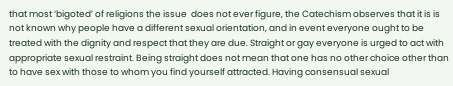that most ‘bigoted’ of religions the issue  does not ever figure, the Catechism observes that it is is not known why people have a different sexual orientation, and in event everyone ought to be treated with the dignity and respect that they are due. Straight or gay everyone is urged to act with appropriate sexual restraint. Being straight does not mean that one has no other choice other than to have sex with those to whom you find yourself attracted. Having consensual sexual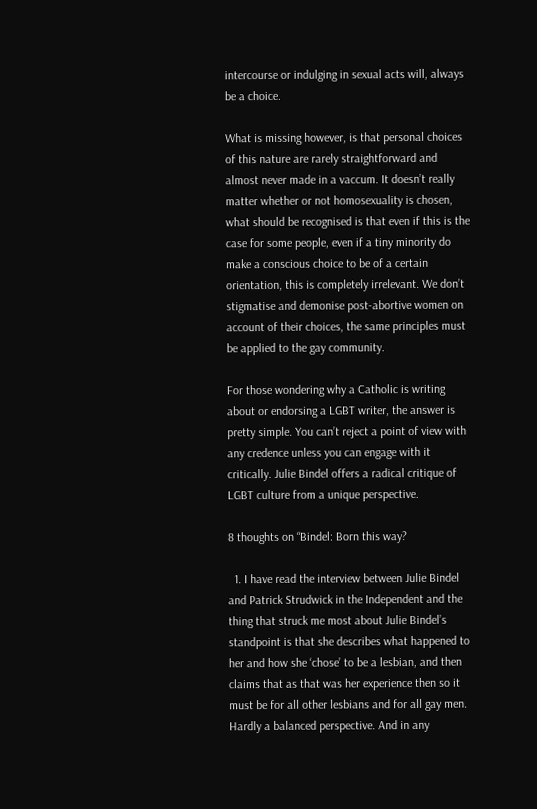intercourse or indulging in sexual acts will, always be a choice.

What is missing however, is that personal choices of this nature are rarely straightforward and almost never made in a vaccum. It doesn’t really matter whether or not homosexuality is chosen, what should be recognised is that even if this is the case for some people, even if a tiny minority do make a conscious choice to be of a certain orientation, this is completely irrelevant. We don’t stigmatise and demonise post-abortive women on account of their choices, the same principles must be applied to the gay community.

For those wondering why a Catholic is writing about or endorsing a LGBT writer, the answer is pretty simple. You can’t reject a point of view with any credence unless you can engage with it critically. Julie Bindel offers a radical critique of LGBT culture from a unique perspective.

8 thoughts on “Bindel: Born this way?

  1. I have read the interview between Julie Bindel and Patrick Strudwick in the Independent and the thing that struck me most about Julie Bindel’s standpoint is that she describes what happened to her and how she ‘chose’ to be a lesbian, and then claims that as that was her experience then so it must be for all other lesbians and for all gay men. Hardly a balanced perspective. And in any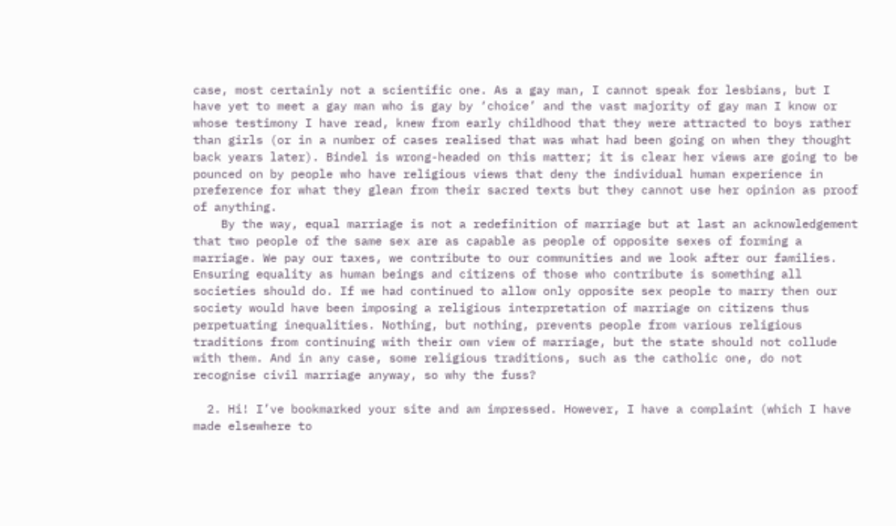case, most certainly not a scientific one. As a gay man, I cannot speak for lesbians, but I have yet to meet a gay man who is gay by ‘choice’ and the vast majority of gay man I know or whose testimony I have read, knew from early childhood that they were attracted to boys rather than girls (or in a number of cases realised that was what had been going on when they thought back years later). Bindel is wrong-headed on this matter; it is clear her views are going to be pounced on by people who have religious views that deny the individual human experience in preference for what they glean from their sacred texts but they cannot use her opinion as proof of anything.
    By the way, equal marriage is not a redefinition of marriage but at last an acknowledgement that two people of the same sex are as capable as people of opposite sexes of forming a marriage. We pay our taxes, we contribute to our communities and we look after our families. Ensuring equality as human beings and citizens of those who contribute is something all societies should do. If we had continued to allow only opposite sex people to marry then our society would have been imposing a religious interpretation of marriage on citizens thus perpetuating inequalities. Nothing, but nothing, prevents people from various religious traditions from continuing with their own view of marriage, but the state should not collude with them. And in any case, some religious traditions, such as the catholic one, do not recognise civil marriage anyway, so why the fuss?

  2. Hi! I’ve bookmarked your site and am impressed. However, I have a complaint (which I have made elsewhere to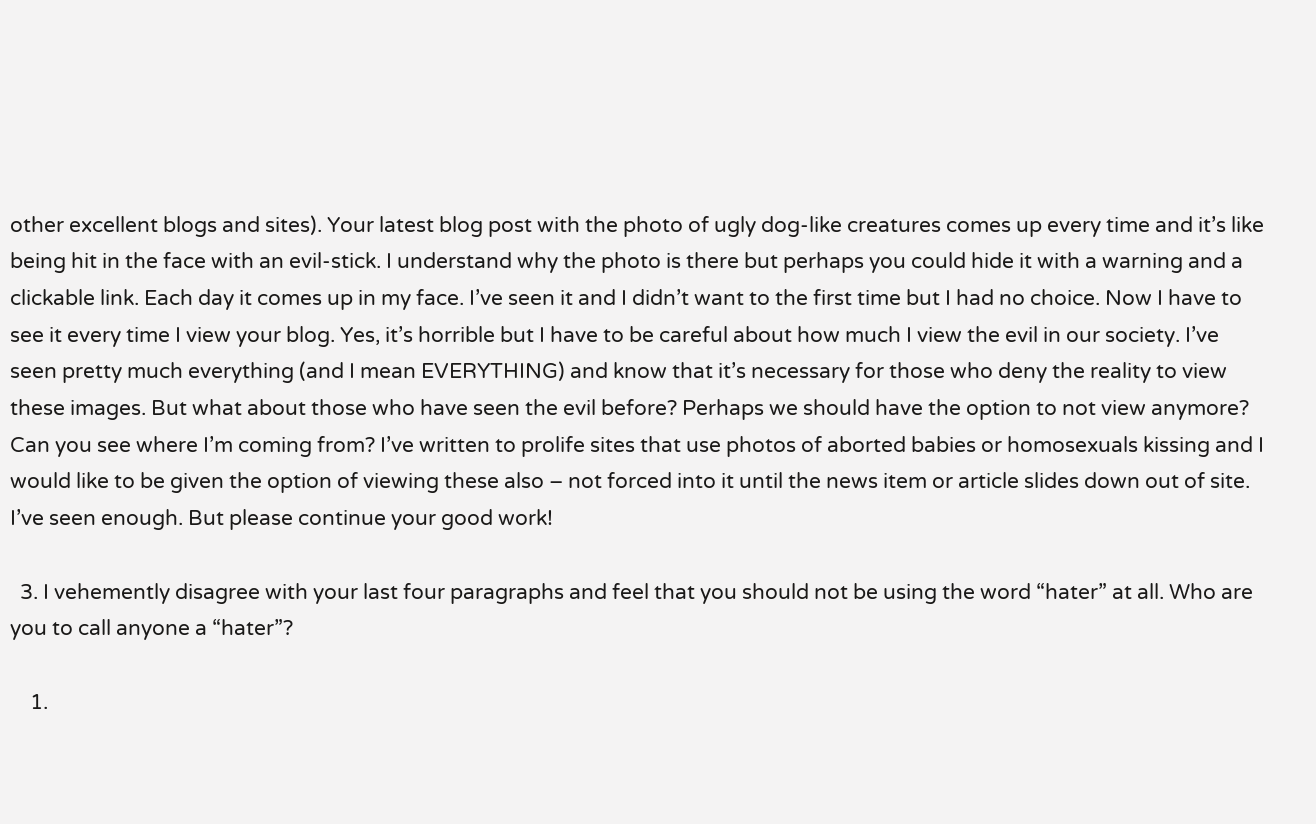other excellent blogs and sites). Your latest blog post with the photo of ugly dog-like creatures comes up every time and it’s like being hit in the face with an evil-stick. I understand why the photo is there but perhaps you could hide it with a warning and a clickable link. Each day it comes up in my face. I’ve seen it and I didn’t want to the first time but I had no choice. Now I have to see it every time I view your blog. Yes, it’s horrible but I have to be careful about how much I view the evil in our society. I’ve seen pretty much everything (and I mean EVERYTHING) and know that it’s necessary for those who deny the reality to view these images. But what about those who have seen the evil before? Perhaps we should have the option to not view anymore? Can you see where I’m coming from? I’ve written to prolife sites that use photos of aborted babies or homosexuals kissing and I would like to be given the option of viewing these also – not forced into it until the news item or article slides down out of site. I’ve seen enough. But please continue your good work!

  3. I vehemently disagree with your last four paragraphs and feel that you should not be using the word “hater” at all. Who are you to call anyone a “hater”?

    1.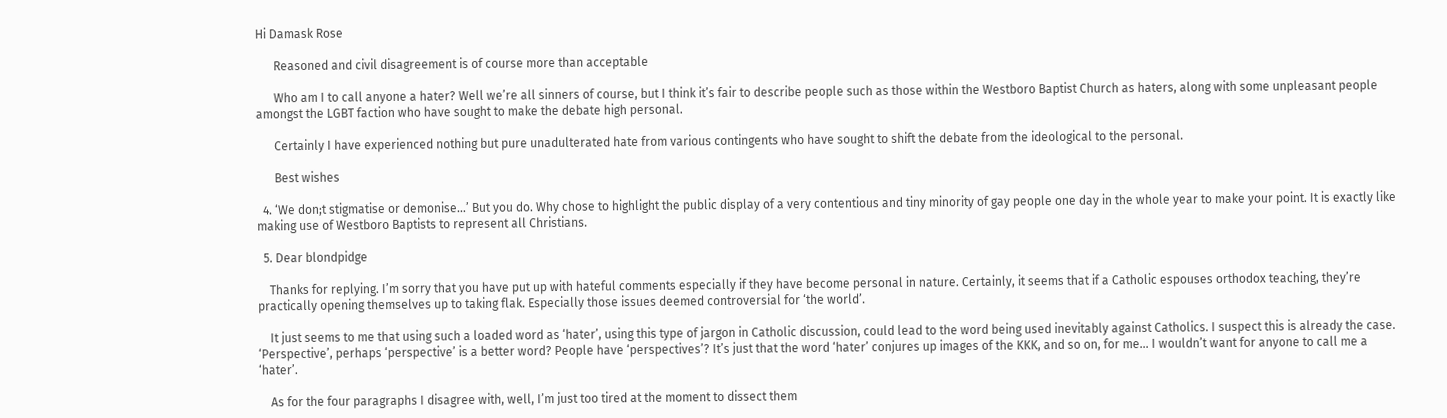Hi Damask Rose

      Reasoned and civil disagreement is of course more than acceptable

      Who am I to call anyone a hater? Well we’re all sinners of course, but I think it’s fair to describe people such as those within the Westboro Baptist Church as haters, along with some unpleasant people amongst the LGBT faction who have sought to make the debate high personal.

      Certainly I have experienced nothing but pure unadulterated hate from various contingents who have sought to shift the debate from the ideological to the personal.

      Best wishes

  4. ‘We don;t stigmatise or demonise…’ But you do. Why chose to highlight the public display of a very contentious and tiny minority of gay people one day in the whole year to make your point. It is exactly like making use of Westboro Baptists to represent all Christians.

  5. Dear blondpidge

    Thanks for replying. I’m sorry that you have put up with hateful comments especially if they have become personal in nature. Certainly, it seems that if a Catholic espouses orthodox teaching, they’re practically opening themselves up to taking flak. Especially those issues deemed controversial for ‘the world’.

    It just seems to me that using such a loaded word as ‘hater’, using this type of jargon in Catholic discussion, could lead to the word being used inevitably against Catholics. I suspect this is already the case. ‘Perspective’, perhaps ‘perspective’ is a better word? People have ‘perspectives’? It’s just that the word ‘hater’ conjures up images of the KKK, and so on, for me… I wouldn’t want for anyone to call me a ‘hater’.

    As for the four paragraphs I disagree with, well, I’m just too tired at the moment to dissect them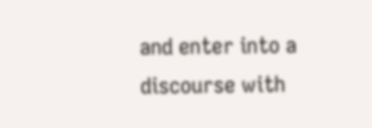and enter into a discourse with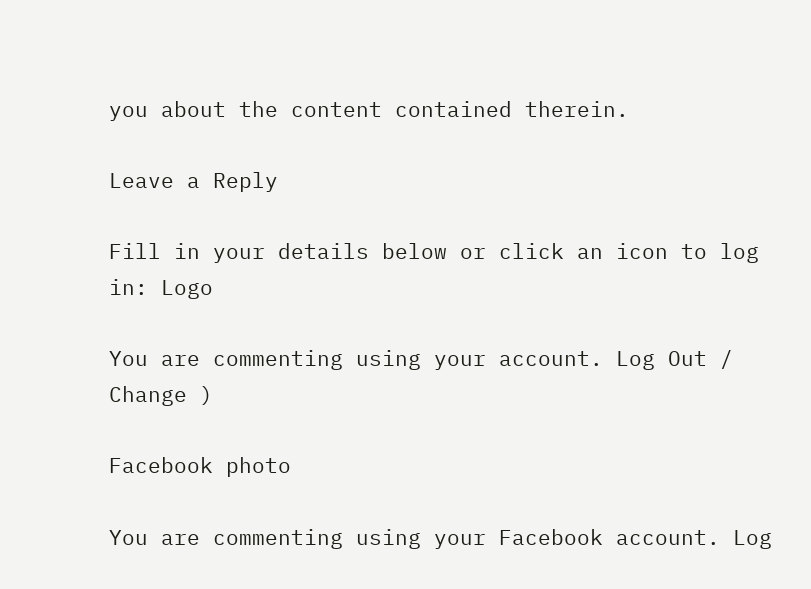you about the content contained therein.

Leave a Reply

Fill in your details below or click an icon to log in: Logo

You are commenting using your account. Log Out /  Change )

Facebook photo

You are commenting using your Facebook account. Log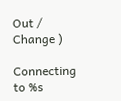Out /  Change )

Connecting to %s